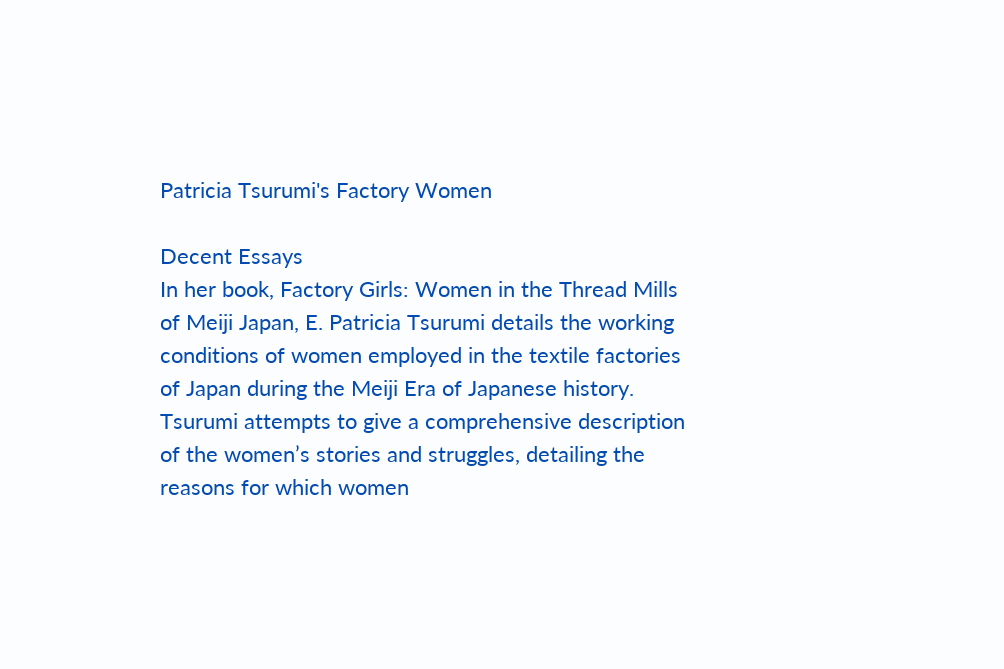Patricia Tsurumi's Factory Women

Decent Essays
In her book, Factory Girls: Women in the Thread Mills of Meiji Japan, E. Patricia Tsurumi details the working conditions of women employed in the textile factories of Japan during the Meiji Era of Japanese history. Tsurumi attempts to give a comprehensive description of the women’s stories and struggles, detailing the reasons for which women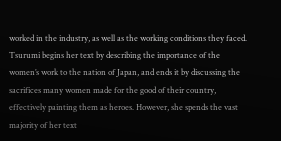worked in the industry, as well as the working conditions they faced. Tsurumi begins her text by describing the importance of the women’s work to the nation of Japan, and ends it by discussing the sacrifices many women made for the good of their country, effectively painting them as heroes. However, she spends the vast majority of her text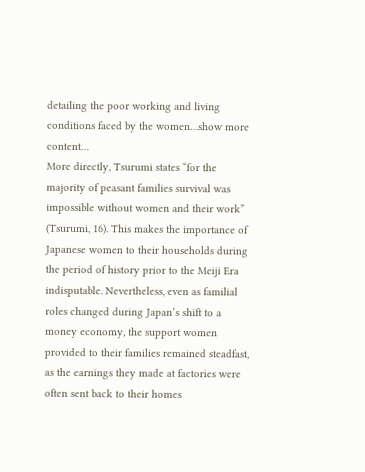detailing the poor working and living conditions faced by the women…show more content…
More directly, Tsurumi states “for the majority of peasant families survival was impossible without women and their work” (Tsurumi, 16). This makes the importance of Japanese women to their households during the period of history prior to the Meiji Era indisputable. Nevertheless, even as familial roles changed during Japan’s shift to a money economy, the support women provided to their families remained steadfast, as the earnings they made at factories were often sent back to their homes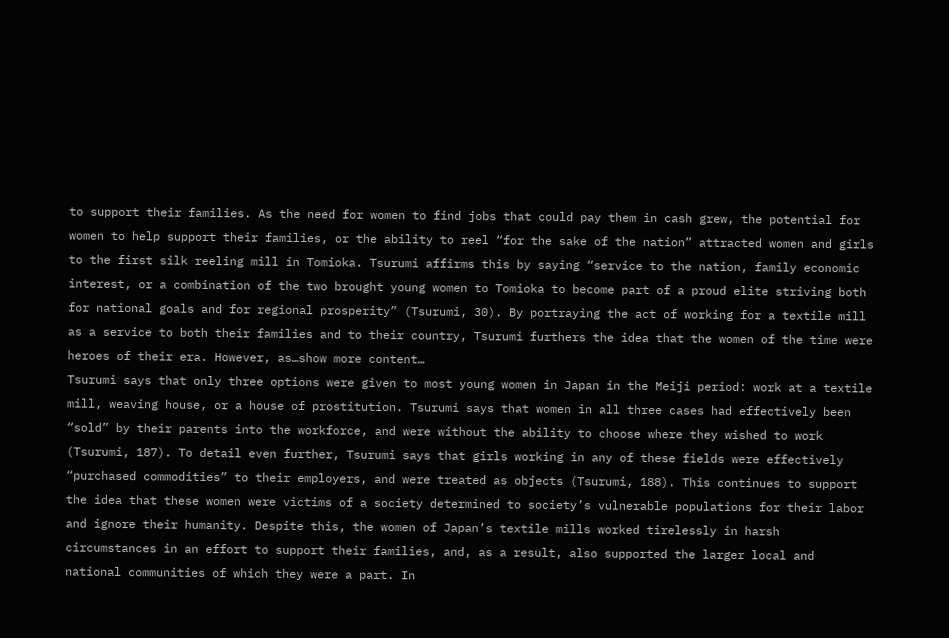to support their families. As the need for women to find jobs that could pay them in cash grew, the potential for women to help support their families, or the ability to reel “for the sake of the nation” attracted women and girls to the first silk reeling mill in Tomioka. Tsurumi affirms this by saying “service to the nation, family economic interest, or a combination of the two brought young women to Tomioka to become part of a proud elite striving both for national goals and for regional prosperity” (Tsurumi, 30). By portraying the act of working for a textile mill as a service to both their families and to their country, Tsurumi furthers the idea that the women of the time were heroes of their era. However, as…show more content…
Tsurumi says that only three options were given to most young women in Japan in the Meiji period: work at a textile mill, weaving house, or a house of prostitution. Tsurumi says that women in all three cases had effectively been “sold” by their parents into the workforce, and were without the ability to choose where they wished to work (Tsurumi, 187). To detail even further, Tsurumi says that girls working in any of these fields were effectively “purchased commodities” to their employers, and were treated as objects (Tsurumi, 188). This continues to support the idea that these women were victims of a society determined to society’s vulnerable populations for their labor and ignore their humanity. Despite this, the women of Japan’s textile mills worked tirelessly in harsh circumstances in an effort to support their families, and, as a result, also supported the larger local and national communities of which they were a part. In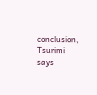conclusion, Tsurimi says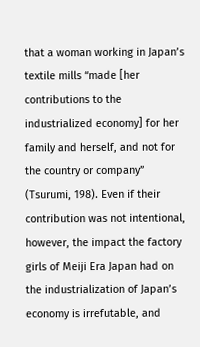that a woman working in Japan’s textile mills “made [her contributions to the industrialized economy] for her family and herself, and not for the country or company” (Tsurumi, 198). Even if their contribution was not intentional, however, the impact the factory girls of Meiji Era Japan had on the industrialization of Japan’s economy is irrefutable, and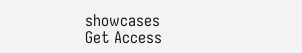showcases
Get Access